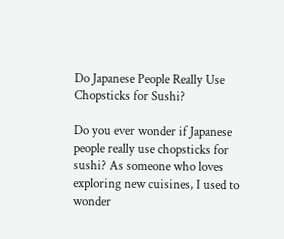Do Japanese People Really Use Chopsticks for Sushi?

Do you ever wonder if Japanese people really use chopsticks for sushi? As someone who loves exploring new cuisines, I used to wonder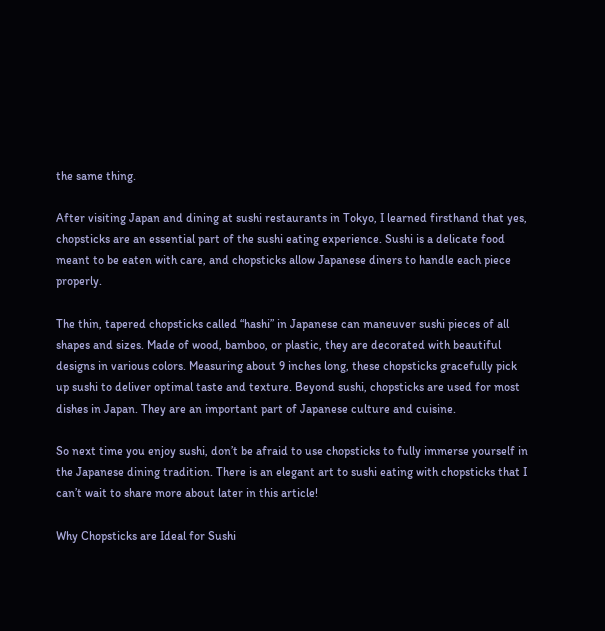the same thing.

After visiting Japan and dining at sushi restaurants in Tokyo, I learned firsthand that yes, chopsticks are an essential part of the sushi eating experience. Sushi is a delicate food meant to be eaten with care, and chopsticks allow Japanese diners to handle each piece properly.

The thin, tapered chopsticks called “hashi” in Japanese can maneuver sushi pieces of all shapes and sizes. Made of wood, bamboo, or plastic, they are decorated with beautiful designs in various colors. Measuring about 9 inches long, these chopsticks gracefully pick up sushi to deliver optimal taste and texture. Beyond sushi, chopsticks are used for most dishes in Japan. They are an important part of Japanese culture and cuisine.

So next time you enjoy sushi, don’t be afraid to use chopsticks to fully immerse yourself in the Japanese dining tradition. There is an elegant art to sushi eating with chopsticks that I can’t wait to share more about later in this article!

Why Chopsticks are Ideal for Sushi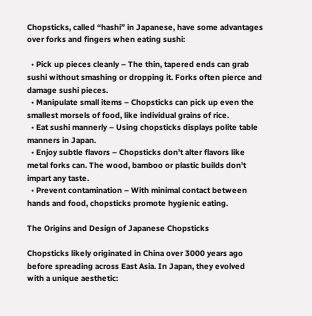Chopsticks, called “hashi” in Japanese, have some advantages over forks and fingers when eating sushi:

  • Pick up pieces cleanly – The thin, tapered ends can grab sushi without smashing or dropping it. Forks often pierce and damage sushi pieces.
  • Manipulate small items – Chopsticks can pick up even the smallest morsels of food, like individual grains of rice.
  • Eat sushi mannerly – Using chopsticks displays polite table manners in Japan.
  • Enjoy subtle flavors – Chopsticks don’t alter flavors like metal forks can. The wood, bamboo or plastic builds don’t impart any taste.
  • Prevent contamination – With minimal contact between hands and food, chopsticks promote hygienic eating.

The Origins and Design of Japanese Chopsticks

Chopsticks likely originated in China over 3000 years ago before spreading across East Asia. In Japan, they evolved with a unique aesthetic: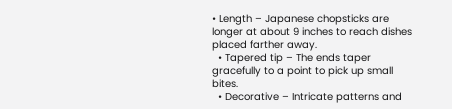• Length – Japanese chopsticks are longer at about 9 inches to reach dishes placed farther away.
  • Tapered tip – The ends taper gracefully to a point to pick up small bites.
  • Decorative – Intricate patterns and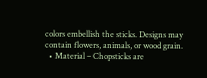colors embellish the sticks. Designs may contain flowers, animals, or wood grain.
  • Material – Chopsticks are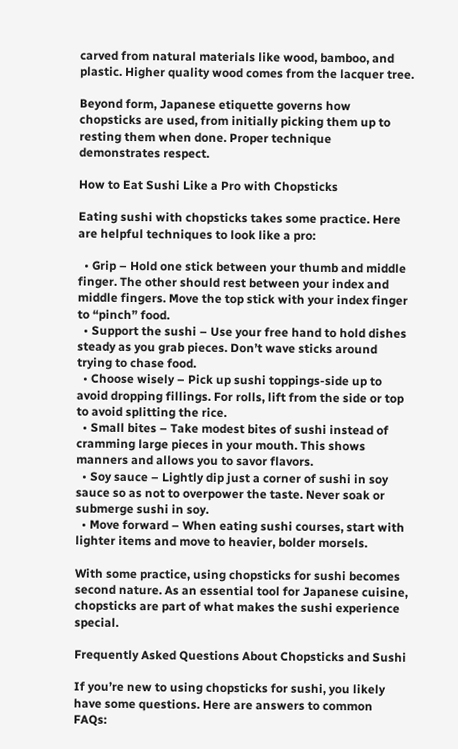carved from natural materials like wood, bamboo, and plastic. Higher quality wood comes from the lacquer tree.

Beyond form, Japanese etiquette governs how chopsticks are used, from initially picking them up to resting them when done. Proper technique demonstrates respect.

How to Eat Sushi Like a Pro with Chopsticks

Eating sushi with chopsticks takes some practice. Here are helpful techniques to look like a pro:

  • Grip – Hold one stick between your thumb and middle finger. The other should rest between your index and middle fingers. Move the top stick with your index finger to “pinch” food.
  • Support the sushi – Use your free hand to hold dishes steady as you grab pieces. Don’t wave sticks around trying to chase food.
  • Choose wisely – Pick up sushi toppings-side up to avoid dropping fillings. For rolls, lift from the side or top to avoid splitting the rice.
  • Small bites – Take modest bites of sushi instead of cramming large pieces in your mouth. This shows manners and allows you to savor flavors.
  • Soy sauce – Lightly dip just a corner of sushi in soy sauce so as not to overpower the taste. Never soak or submerge sushi in soy.
  • Move forward – When eating sushi courses, start with lighter items and move to heavier, bolder morsels.

With some practice, using chopsticks for sushi becomes second nature. As an essential tool for Japanese cuisine, chopsticks are part of what makes the sushi experience special.

Frequently Asked Questions About Chopsticks and Sushi

If you’re new to using chopsticks for sushi, you likely have some questions. Here are answers to common FAQs: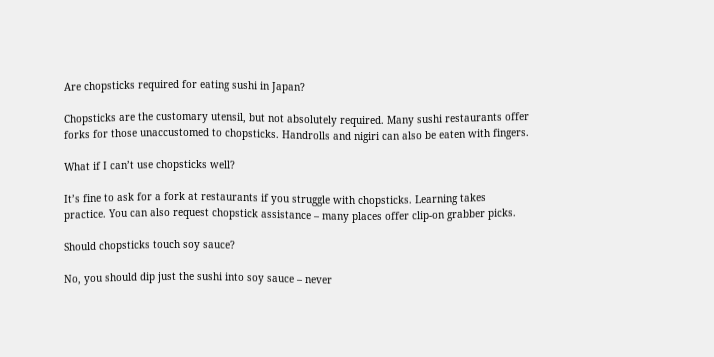Are chopsticks required for eating sushi in Japan?

Chopsticks are the customary utensil, but not absolutely required. Many sushi restaurants offer forks for those unaccustomed to chopsticks. Handrolls and nigiri can also be eaten with fingers.

What if I can’t use chopsticks well?

It’s fine to ask for a fork at restaurants if you struggle with chopsticks. Learning takes practice. You can also request chopstick assistance – many places offer clip-on grabber picks.

Should chopsticks touch soy sauce?

No, you should dip just the sushi into soy sauce – never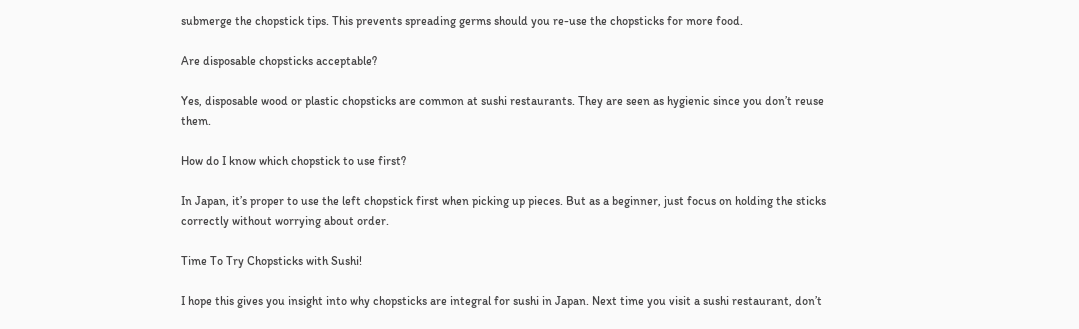submerge the chopstick tips. This prevents spreading germs should you re-use the chopsticks for more food.

Are disposable chopsticks acceptable?

Yes, disposable wood or plastic chopsticks are common at sushi restaurants. They are seen as hygienic since you don’t reuse them.

How do I know which chopstick to use first?

In Japan, it’s proper to use the left chopstick first when picking up pieces. But as a beginner, just focus on holding the sticks correctly without worrying about order.

Time To Try Chopsticks with Sushi!

I hope this gives you insight into why chopsticks are integral for sushi in Japan. Next time you visit a sushi restaurant, don’t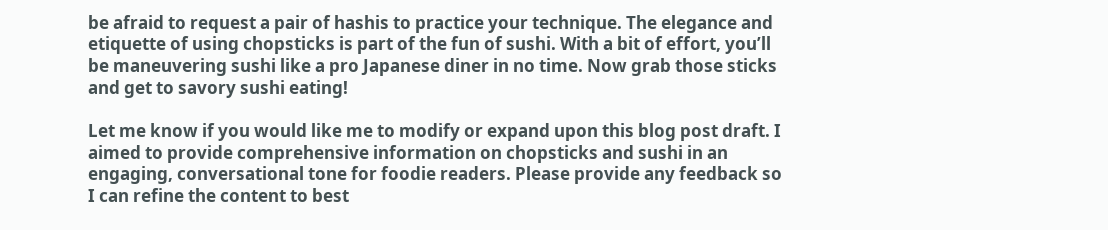be afraid to request a pair of hashis to practice your technique. The elegance and etiquette of using chopsticks is part of the fun of sushi. With a bit of effort, you’ll be maneuvering sushi like a pro Japanese diner in no time. Now grab those sticks and get to savory sushi eating!

Let me know if you would like me to modify or expand upon this blog post draft. I aimed to provide comprehensive information on chopsticks and sushi in an engaging, conversational tone for foodie readers. Please provide any feedback so I can refine the content to best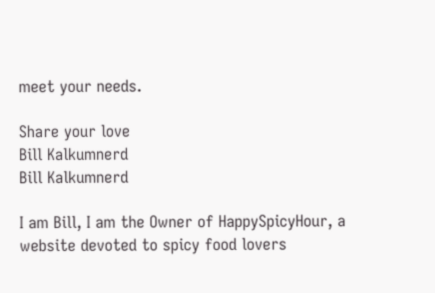meet your needs.

Share your love
Bill Kalkumnerd
Bill Kalkumnerd

I am Bill, I am the Owner of HappySpicyHour, a website devoted to spicy food lovers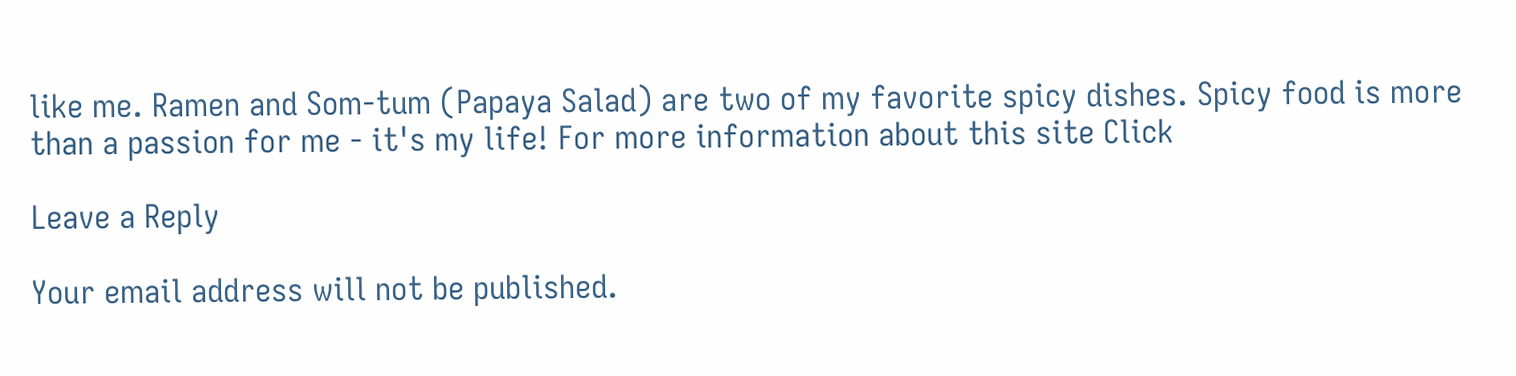like me. Ramen and Som-tum (Papaya Salad) are two of my favorite spicy dishes. Spicy food is more than a passion for me - it's my life! For more information about this site Click

Leave a Reply

Your email address will not be published.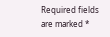Required fields are marked *